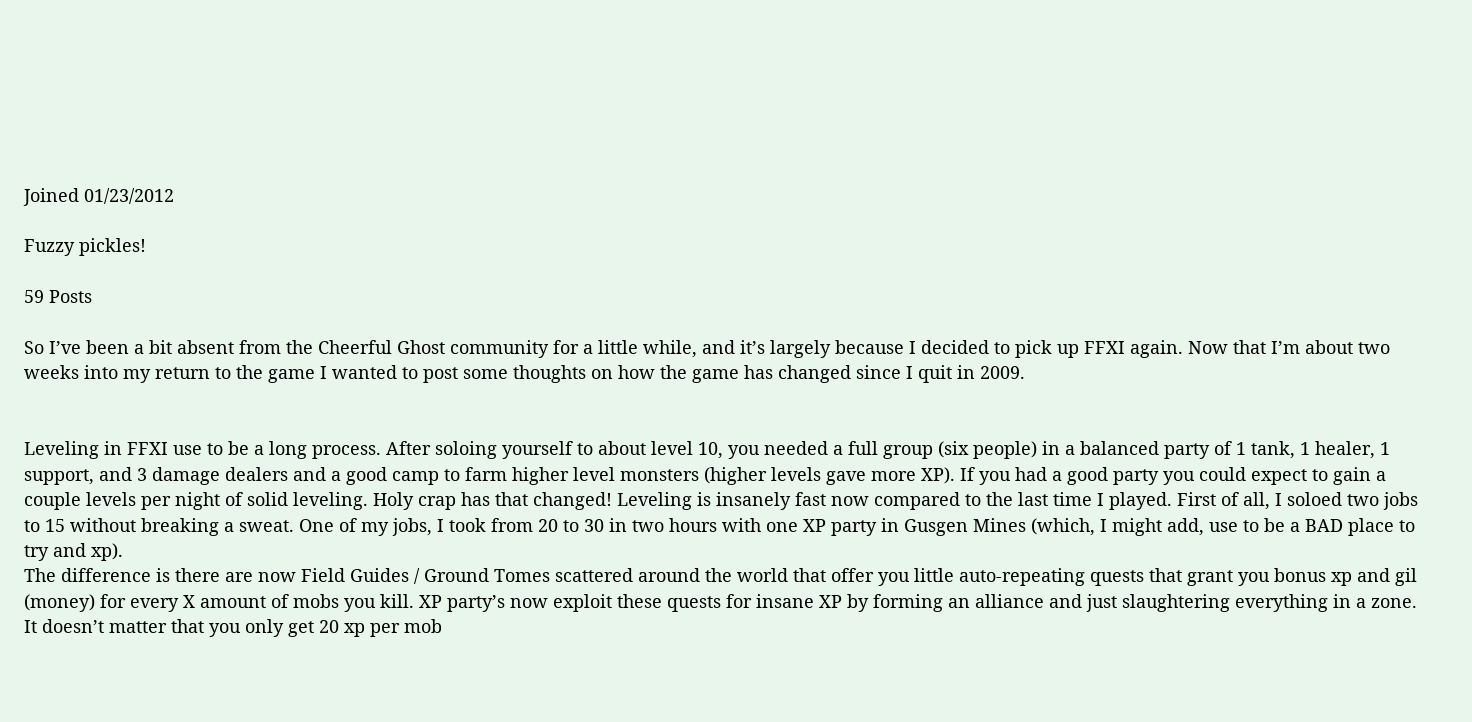Joined 01/23/2012

Fuzzy pickles!

59 Posts

So I’ve been a bit absent from the Cheerful Ghost community for a little while, and it’s largely because I decided to pick up FFXI again. Now that I’m about two weeks into my return to the game I wanted to post some thoughts on how the game has changed since I quit in 2009.


Leveling in FFXI use to be a long process. After soloing yourself to about level 10, you needed a full group (six people) in a balanced party of 1 tank, 1 healer, 1 support, and 3 damage dealers and a good camp to farm higher level monsters (higher levels gave more XP). If you had a good party you could expect to gain a couple levels per night of solid leveling. Holy crap has that changed! Leveling is insanely fast now compared to the last time I played. First of all, I soloed two jobs to 15 without breaking a sweat. One of my jobs, I took from 20 to 30 in two hours with one XP party in Gusgen Mines (which, I might add, use to be a BAD place to try and xp).
The difference is there are now Field Guides / Ground Tomes scattered around the world that offer you little auto-repeating quests that grant you bonus xp and gil (money) for every X amount of mobs you kill. XP party’s now exploit these quests for insane XP by forming an alliance and just slaughtering everything in a zone. It doesn’t matter that you only get 20 xp per mob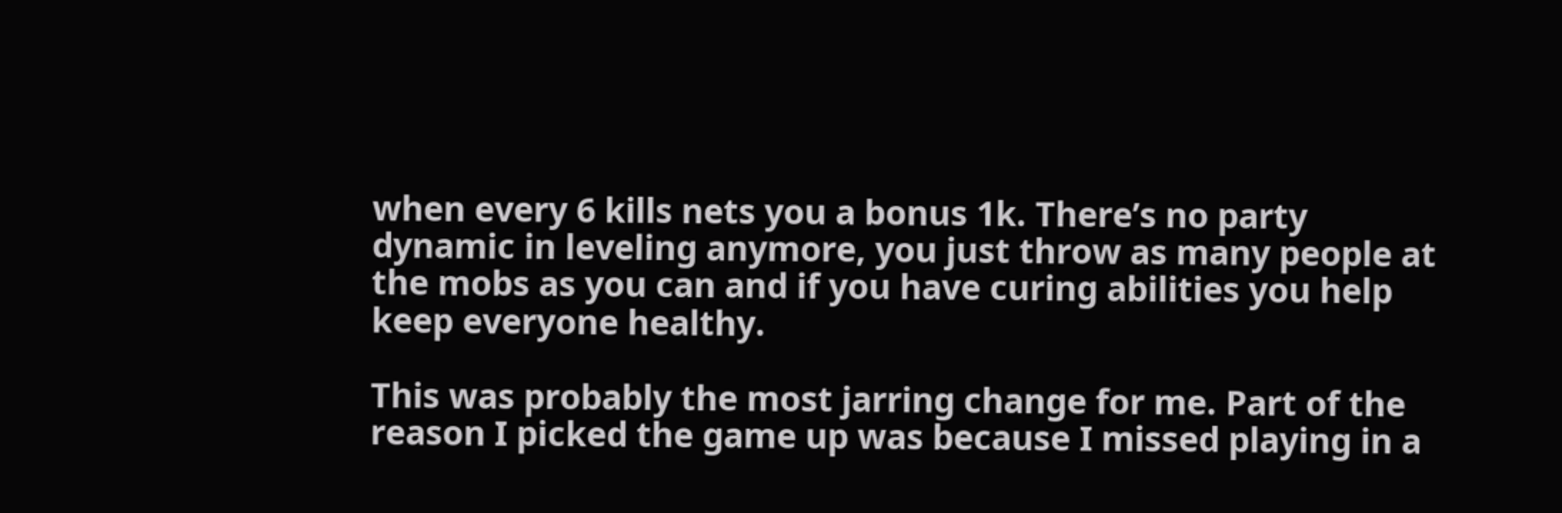when every 6 kills nets you a bonus 1k. There’s no party dynamic in leveling anymore, you just throw as many people at the mobs as you can and if you have curing abilities you help keep everyone healthy.

This was probably the most jarring change for me. Part of the reason I picked the game up was because I missed playing in a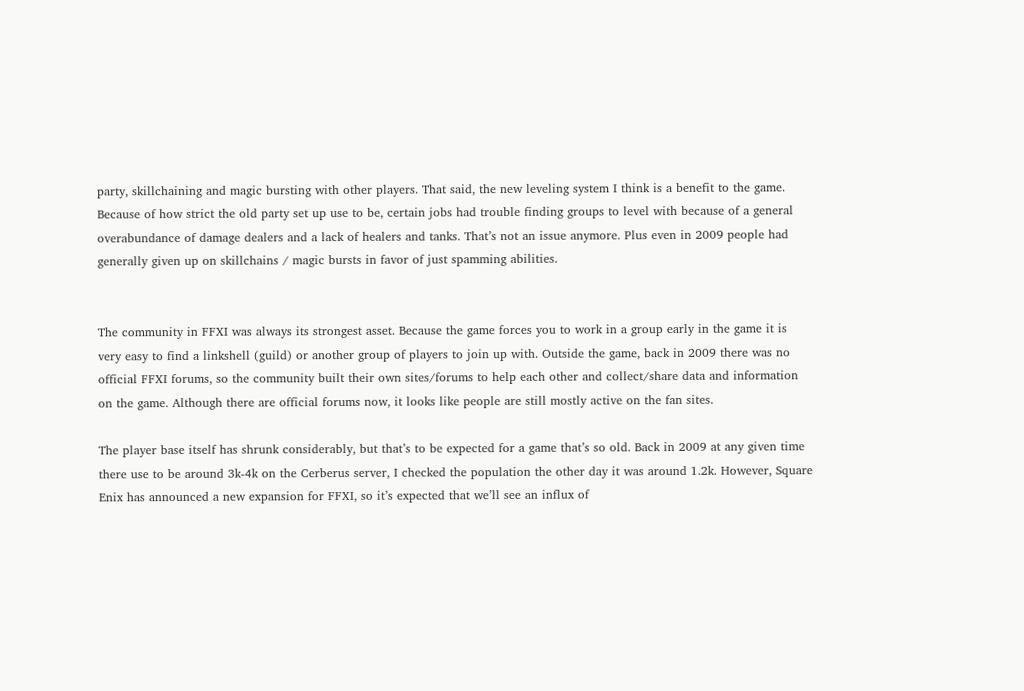party, skillchaining and magic bursting with other players. That said, the new leveling system I think is a benefit to the game. Because of how strict the old party set up use to be, certain jobs had trouble finding groups to level with because of a general overabundance of damage dealers and a lack of healers and tanks. That’s not an issue anymore. Plus even in 2009 people had generally given up on skillchains / magic bursts in favor of just spamming abilities.


The community in FFXI was always its strongest asset. Because the game forces you to work in a group early in the game it is very easy to find a linkshell (guild) or another group of players to join up with. Outside the game, back in 2009 there was no official FFXI forums, so the community built their own sites/forums to help each other and collect/share data and information on the game. Although there are official forums now, it looks like people are still mostly active on the fan sites.

The player base itself has shrunk considerably, but that’s to be expected for a game that’s so old. Back in 2009 at any given time there use to be around 3k-4k on the Cerberus server, I checked the population the other day it was around 1.2k. However, Square Enix has announced a new expansion for FFXI, so it’s expected that we’ll see an influx of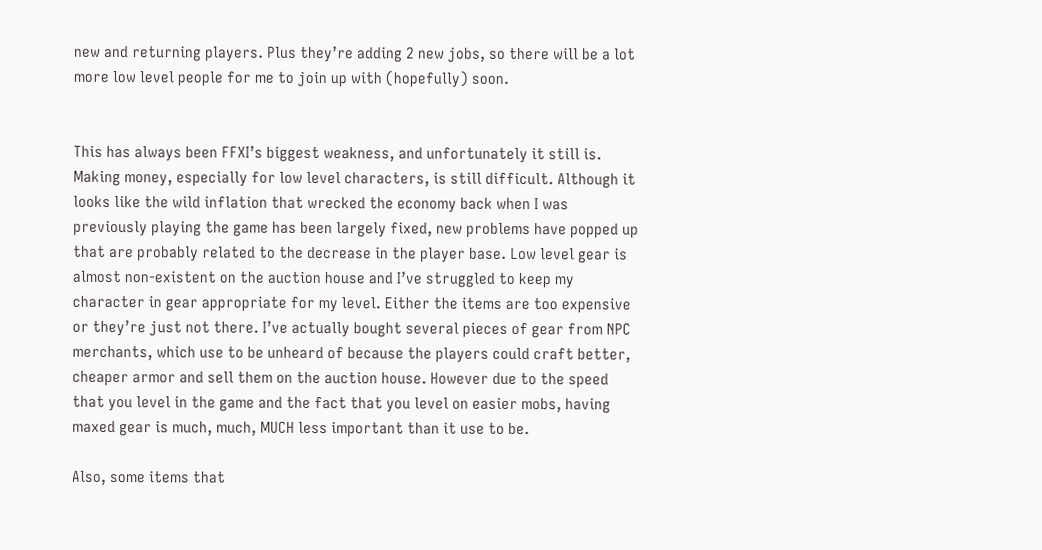new and returning players. Plus they’re adding 2 new jobs, so there will be a lot more low level people for me to join up with (hopefully) soon.


This has always been FFXI’s biggest weakness, and unfortunately it still is. Making money, especially for low level characters, is still difficult. Although it looks like the wild inflation that wrecked the economy back when I was previously playing the game has been largely fixed, new problems have popped up that are probably related to the decrease in the player base. Low level gear is almost non-existent on the auction house and I’ve struggled to keep my character in gear appropriate for my level. Either the items are too expensive or they’re just not there. I’ve actually bought several pieces of gear from NPC merchants, which use to be unheard of because the players could craft better, cheaper armor and sell them on the auction house. However due to the speed that you level in the game and the fact that you level on easier mobs, having maxed gear is much, much, MUCH less important than it use to be.

Also, some items that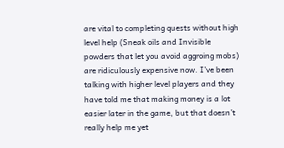are vital to completing quests without high level help (Sneak oils and Invisible powders that let you avoid aggroing mobs) are ridiculously expensive now. I’ve been talking with higher level players and they have told me that making money is a lot easier later in the game, but that doesn’t really help me yet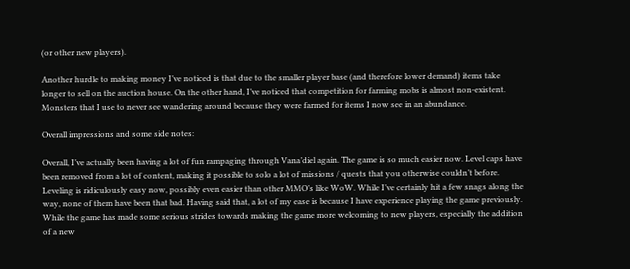(or other new players).

Another hurdle to making money I’ve noticed is that due to the smaller player base (and therefore lower demand) items take longer to sell on the auction house. On the other hand, I’ve noticed that competition for farming mobs is almost non-existent. Monsters that I use to never see wandering around because they were farmed for items I now see in an abundance.

Overall impressions and some side notes:

Overall, I’ve actually been having a lot of fun rampaging through Vana’diel again. The game is so much easier now. Level caps have been removed from a lot of content, making it possible to solo a lot of missions / quests that you otherwise couldn’t before. Leveling is ridiculously easy now, possibly even easier than other MMO’s like WoW. While I’ve certainly hit a few snags along the way, none of them have been that bad. Having said that, a lot of my ease is because I have experience playing the game previously. While the game has made some serious strides towards making the game more welcoming to new players, especially the addition of a new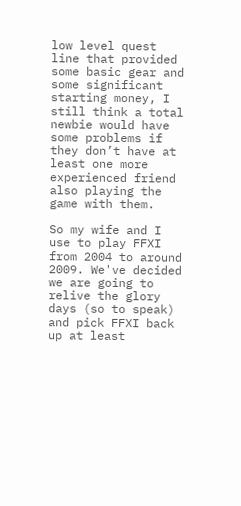low level quest line that provided some basic gear and some significant starting money, I still think a total newbie would have some problems if they don’t have at least one more experienced friend also playing the game with them.

So my wife and I use to play FFXI from 2004 to around 2009. We've decided we are going to relive the glory days (so to speak) and pick FFXI back up at least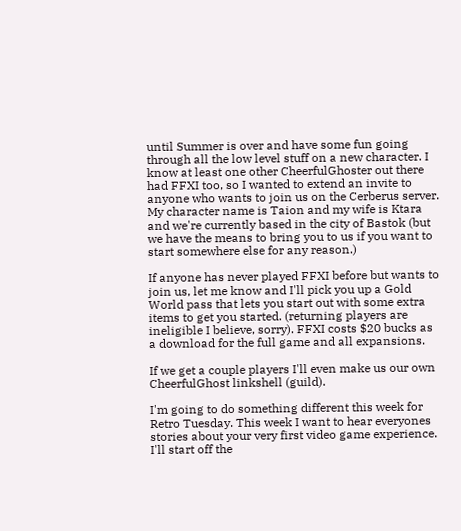until Summer is over and have some fun going through all the low level stuff on a new character. I know at least one other CheerfulGhoster out there had FFXI too, so I wanted to extend an invite to anyone who wants to join us on the Cerberus server. My character name is Taion and my wife is Ktara and we're currently based in the city of Bastok (but we have the means to bring you to us if you want to start somewhere else for any reason.)

If anyone has never played FFXI before but wants to join us, let me know and I'll pick you up a Gold World pass that lets you start out with some extra items to get you started. (returning players are ineligible I believe, sorry). FFXI costs $20 bucks as a download for the full game and all expansions.

If we get a couple players I'll even make us our own CheerfulGhost linkshell (guild).

I'm going to do something different this week for Retro Tuesday. This week I want to hear everyones stories about your very first video game experience. I'll start off the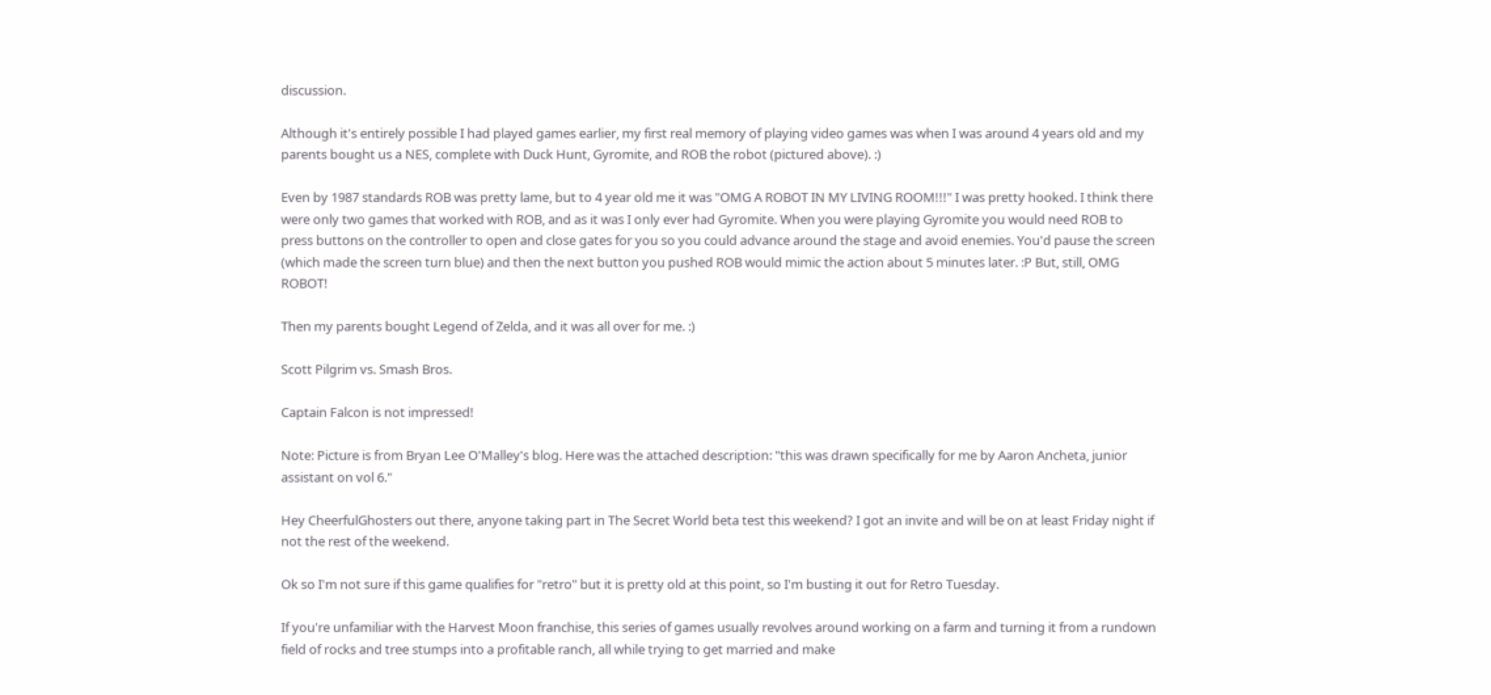discussion.

Although it's entirely possible I had played games earlier, my first real memory of playing video games was when I was around 4 years old and my parents bought us a NES, complete with Duck Hunt, Gyromite, and ROB the robot (pictured above). :)

Even by 1987 standards ROB was pretty lame, but to 4 year old me it was "OMG A ROBOT IN MY LIVING ROOM!!!" I was pretty hooked. I think there were only two games that worked with ROB, and as it was I only ever had Gyromite. When you were playing Gyromite you would need ROB to press buttons on the controller to open and close gates for you so you could advance around the stage and avoid enemies. You'd pause the screen (which made the screen turn blue) and then the next button you pushed ROB would mimic the action about 5 minutes later. :P But, still, OMG ROBOT!

Then my parents bought Legend of Zelda, and it was all over for me. :)

Scott Pilgrim vs. Smash Bros.

Captain Falcon is not impressed!

Note: Picture is from Bryan Lee O'Malley's blog. Here was the attached description: "this was drawn specifically for me by Aaron Ancheta, junior assistant on vol 6."

Hey CheerfulGhosters out there, anyone taking part in The Secret World beta test this weekend? I got an invite and will be on at least Friday night if not the rest of the weekend.

Ok so I'm not sure if this game qualifies for "retro" but it is pretty old at this point, so I'm busting it out for Retro Tuesday.

If you're unfamiliar with the Harvest Moon franchise, this series of games usually revolves around working on a farm and turning it from a rundown field of rocks and tree stumps into a profitable ranch, all while trying to get married and make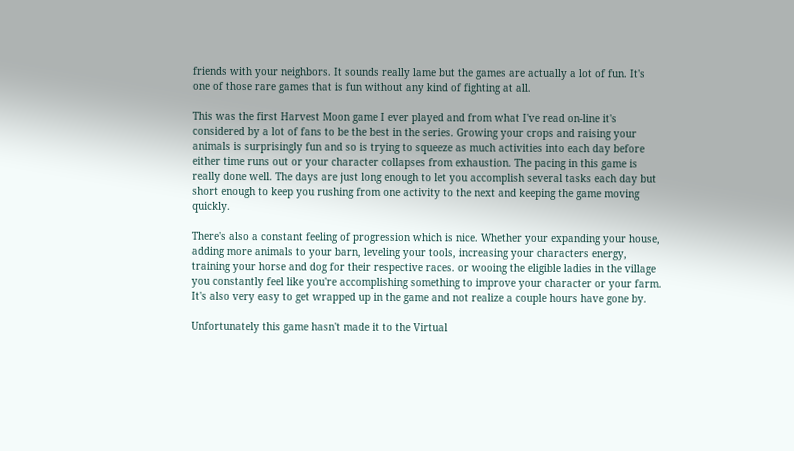friends with your neighbors. It sounds really lame but the games are actually a lot of fun. It's one of those rare games that is fun without any kind of fighting at all.

This was the first Harvest Moon game I ever played and from what I've read on-line it's considered by a lot of fans to be the best in the series. Growing your crops and raising your animals is surprisingly fun and so is trying to squeeze as much activities into each day before either time runs out or your character collapses from exhaustion. The pacing in this game is really done well. The days are just long enough to let you accomplish several tasks each day but short enough to keep you rushing from one activity to the next and keeping the game moving quickly.

There's also a constant feeling of progression which is nice. Whether your expanding your house, adding more animals to your barn, leveling your tools, increasing your characters energy, training your horse and dog for their respective races. or wooing the eligible ladies in the village you constantly feel like you're accomplishing something to improve your character or your farm. It's also very easy to get wrapped up in the game and not realize a couple hours have gone by.

Unfortunately this game hasn't made it to the Virtual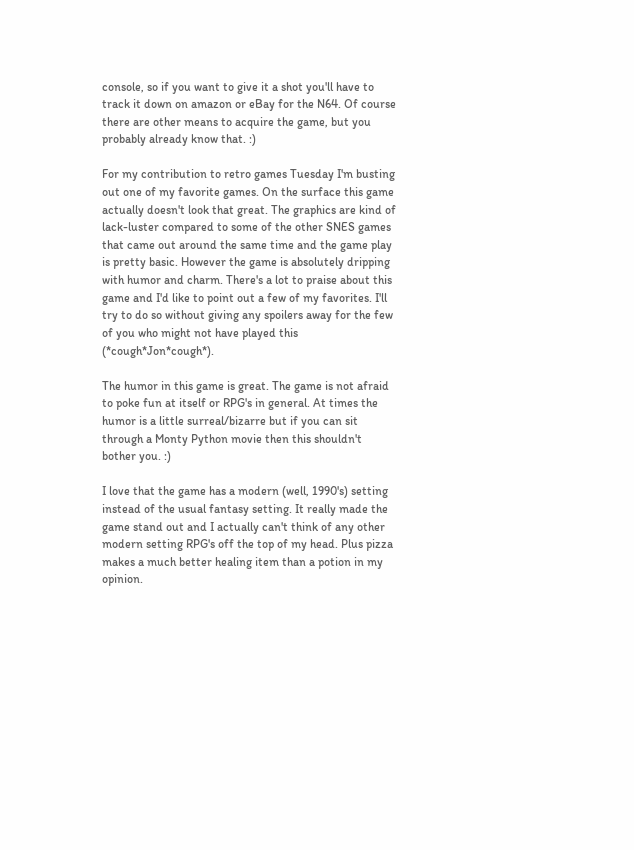console, so if you want to give it a shot you'll have to track it down on amazon or eBay for the N64. Of course there are other means to acquire the game, but you probably already know that. :)

For my contribution to retro games Tuesday I'm busting out one of my favorite games. On the surface this game actually doesn't look that great. The graphics are kind of lack-luster compared to some of the other SNES games that came out around the same time and the game play is pretty basic. However the game is absolutely dripping with humor and charm. There's a lot to praise about this game and I'd like to point out a few of my favorites. I'll try to do so without giving any spoilers away for the few of you who might not have played this (*cough*Jon*cough*).

The humor in this game is great. The game is not afraid to poke fun at itself or RPG's in general. At times the humor is a little surreal/bizarre but if you can sit through a Monty Python movie then this shouldn't bother you. :)

I love that the game has a modern (well, 1990's) setting instead of the usual fantasy setting. It really made the game stand out and I actually can't think of any other modern setting RPG's off the top of my head. Plus pizza makes a much better healing item than a potion in my opinion.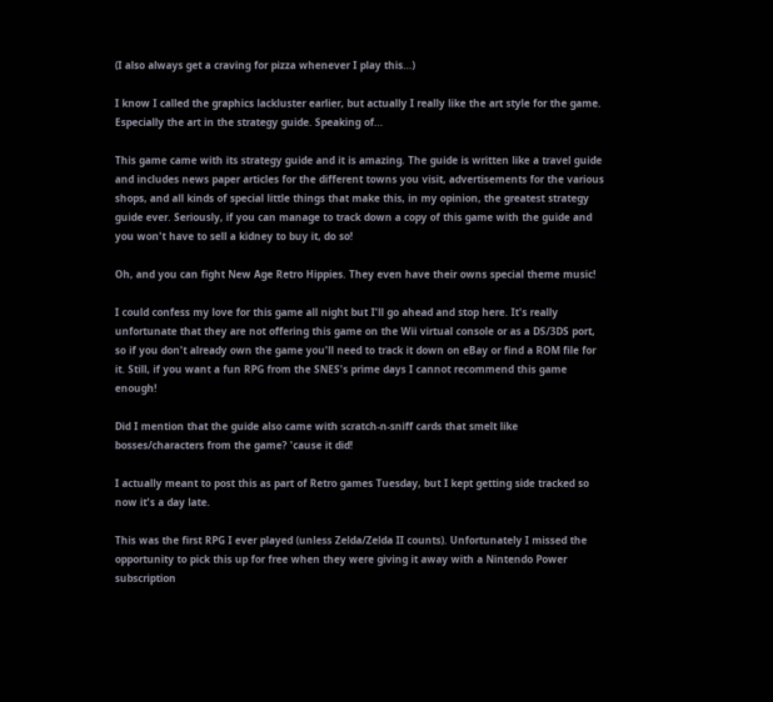(I also always get a craving for pizza whenever I play this...)

I know I called the graphics lackluster earlier, but actually I really like the art style for the game. Especially the art in the strategy guide. Speaking of...

This game came with its strategy guide and it is amazing. The guide is written like a travel guide and includes news paper articles for the different towns you visit, advertisements for the various shops, and all kinds of special little things that make this, in my opinion, the greatest strategy guide ever. Seriously, if you can manage to track down a copy of this game with the guide and you won't have to sell a kidney to buy it, do so!

Oh, and you can fight New Age Retro Hippies. They even have their owns special theme music!

I could confess my love for this game all night but I'll go ahead and stop here. It's really unfortunate that they are not offering this game on the Wii virtual console or as a DS/3DS port, so if you don't already own the game you'll need to track it down on eBay or find a ROM file for it. Still, if you want a fun RPG from the SNES's prime days I cannot recommend this game enough!

Did I mention that the guide also came with scratch-n-sniff cards that smelt like bosses/characters from the game? 'cause it did!

I actually meant to post this as part of Retro games Tuesday, but I kept getting side tracked so now it's a day late.

This was the first RPG I ever played (unless Zelda/Zelda II counts). Unfortunately I missed the opportunity to pick this up for free when they were giving it away with a Nintendo Power subscription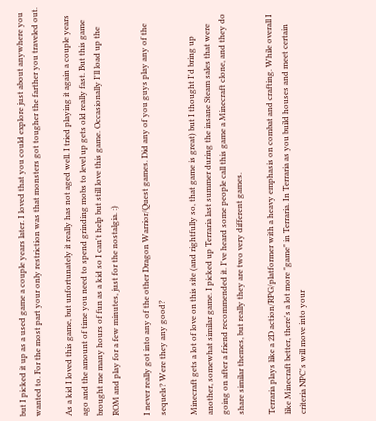but I picked it up as a used game a couple years later. I loved that you could explore just about anywhere you wanted to. For the most part your only restriction was that monsters got tougher the farther you traveled out.

As a kid I loved this game, but unfortunately it really has not aged well. I tried playing it again a couple years ago and the amount of time you need to spend grinding mobs to level up gets old really fast. But this game brought me many hours of fun as a kid so I can't help but still love this game. Occasionally I'll load up the ROM and play for a few minutes, just for the nostalgia. :)

I never really got into any of the other Dragon Warrior/Quest games. Did any of you guys play any of the sequels? Were they any good?

Minecraft gets a lot of love on this site (and rightfully so, that game is great) but I thought I'd bring up another, somewhat similar game. I picked up Terraria last summer during the insane Steam sales that were going on after a friend recommended it. I've heard some people call this game a Minecraft clone, and they do share similar themes, but really they are two very different games.

Terraria plays like a 2D action/RPG/platformer with a heavy emphasis on combat and crafting. While overall I like Minecraft better, there's a lot more "game" in Terraria. In Terraria as you build houses and meet certain criteria NPC's will move into your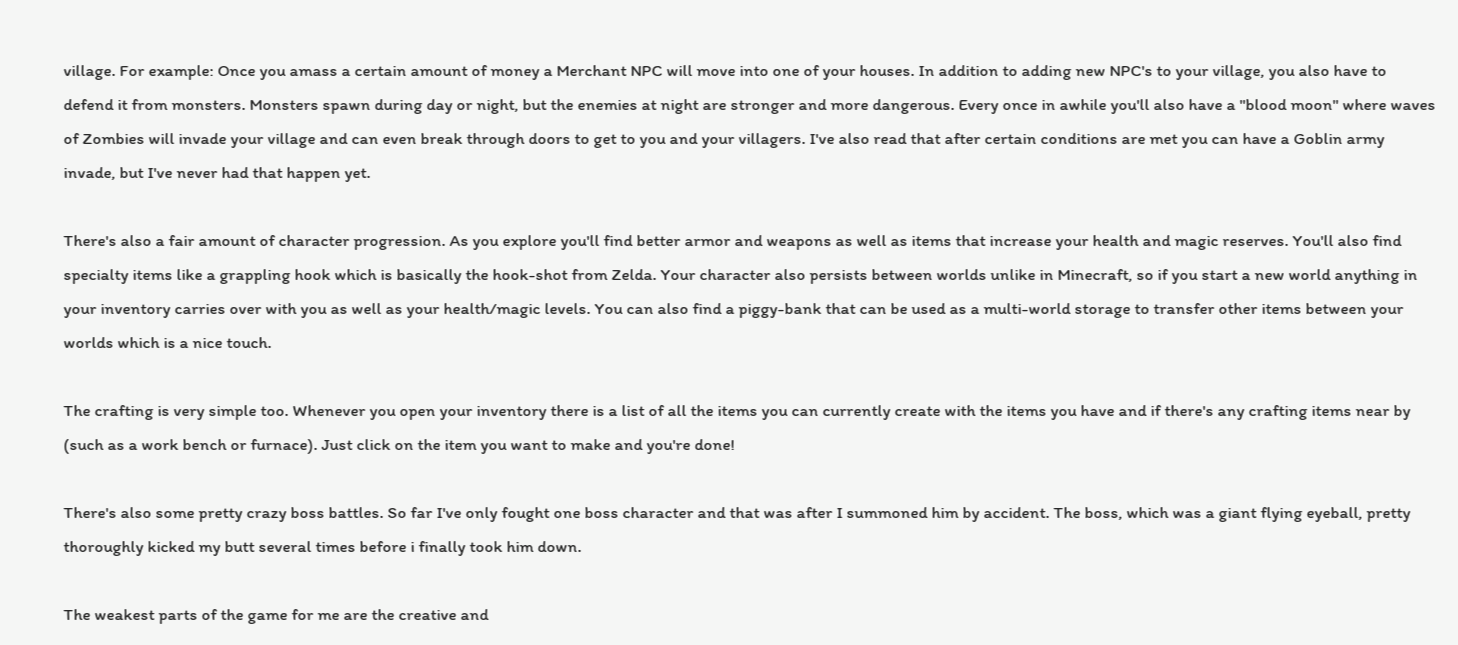village. For example: Once you amass a certain amount of money a Merchant NPC will move into one of your houses. In addition to adding new NPC's to your village, you also have to defend it from monsters. Monsters spawn during day or night, but the enemies at night are stronger and more dangerous. Every once in awhile you'll also have a "blood moon" where waves of Zombies will invade your village and can even break through doors to get to you and your villagers. I've also read that after certain conditions are met you can have a Goblin army invade, but I've never had that happen yet.

There's also a fair amount of character progression. As you explore you'll find better armor and weapons as well as items that increase your health and magic reserves. You'll also find specialty items like a grappling hook which is basically the hook-shot from Zelda. Your character also persists between worlds unlike in Minecraft, so if you start a new world anything in your inventory carries over with you as well as your health/magic levels. You can also find a piggy-bank that can be used as a multi-world storage to transfer other items between your worlds which is a nice touch.

The crafting is very simple too. Whenever you open your inventory there is a list of all the items you can currently create with the items you have and if there's any crafting items near by (such as a work bench or furnace). Just click on the item you want to make and you're done!

There's also some pretty crazy boss battles. So far I've only fought one boss character and that was after I summoned him by accident. The boss, which was a giant flying eyeball, pretty thoroughly kicked my butt several times before i finally took him down.

The weakest parts of the game for me are the creative and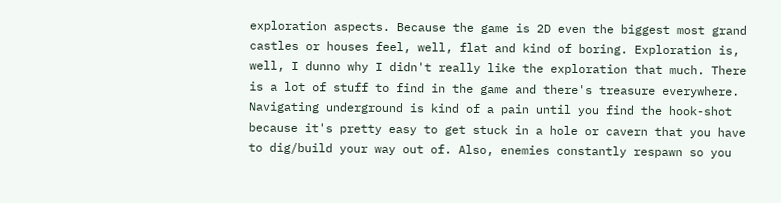exploration aspects. Because the game is 2D even the biggest most grand castles or houses feel, well, flat and kind of boring. Exploration is, well, I dunno why I didn't really like the exploration that much. There is a lot of stuff to find in the game and there's treasure everywhere. Navigating underground is kind of a pain until you find the hook-shot because it's pretty easy to get stuck in a hole or cavern that you have to dig/build your way out of. Also, enemies constantly respawn so you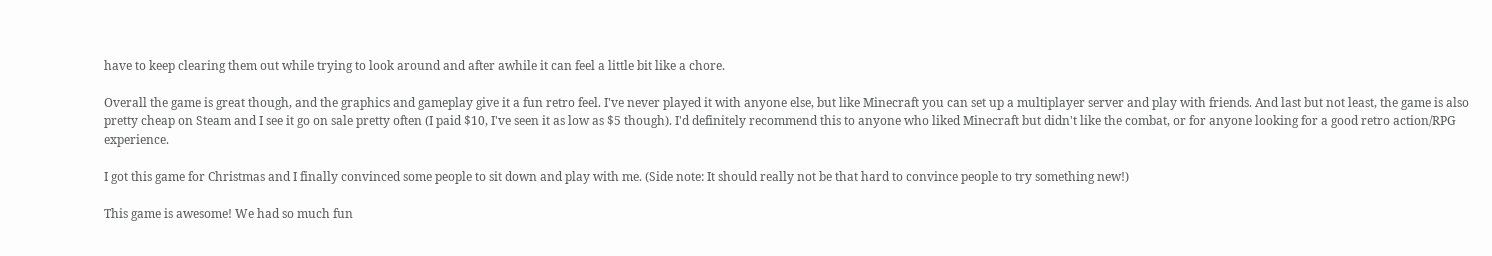have to keep clearing them out while trying to look around and after awhile it can feel a little bit like a chore.

Overall the game is great though, and the graphics and gameplay give it a fun retro feel. I've never played it with anyone else, but like Minecraft you can set up a multiplayer server and play with friends. And last but not least, the game is also pretty cheap on Steam and I see it go on sale pretty often (I paid $10, I've seen it as low as $5 though). I'd definitely recommend this to anyone who liked Minecraft but didn't like the combat, or for anyone looking for a good retro action/RPG experience.

I got this game for Christmas and I finally convinced some people to sit down and play with me. (Side note: It should really not be that hard to convince people to try something new!)

This game is awesome! We had so much fun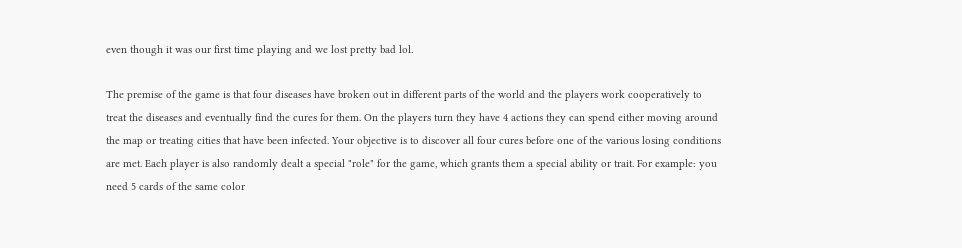even though it was our first time playing and we lost pretty bad lol.

The premise of the game is that four diseases have broken out in different parts of the world and the players work cooperatively to treat the diseases and eventually find the cures for them. On the players turn they have 4 actions they can spend either moving around the map or treating cities that have been infected. Your objective is to discover all four cures before one of the various losing conditions are met. Each player is also randomly dealt a special "role" for the game, which grants them a special ability or trait. For example: you need 5 cards of the same color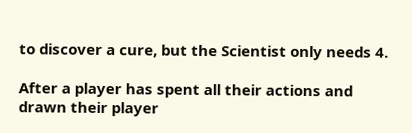to discover a cure, but the Scientist only needs 4.

After a player has spent all their actions and drawn their player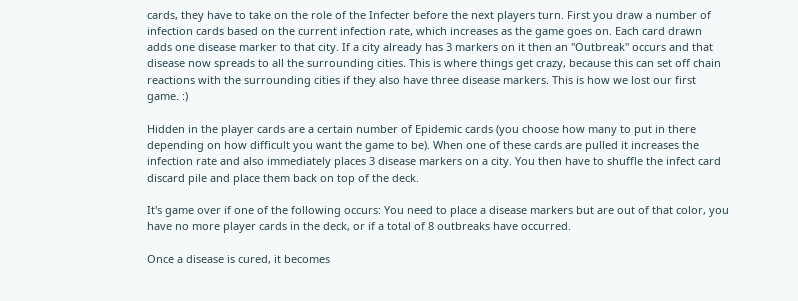cards, they have to take on the role of the Infecter before the next players turn. First you draw a number of infection cards based on the current infection rate, which increases as the game goes on. Each card drawn adds one disease marker to that city. If a city already has 3 markers on it then an "Outbreak" occurs and that disease now spreads to all the surrounding cities. This is where things get crazy, because this can set off chain reactions with the surrounding cities if they also have three disease markers. This is how we lost our first game. :)

Hidden in the player cards are a certain number of Epidemic cards (you choose how many to put in there depending on how difficult you want the game to be). When one of these cards are pulled it increases the infection rate and also immediately places 3 disease markers on a city. You then have to shuffle the infect card discard pile and place them back on top of the deck.

It's game over if one of the following occurs: You need to place a disease markers but are out of that color, you have no more player cards in the deck, or if a total of 8 outbreaks have occurred.

Once a disease is cured, it becomes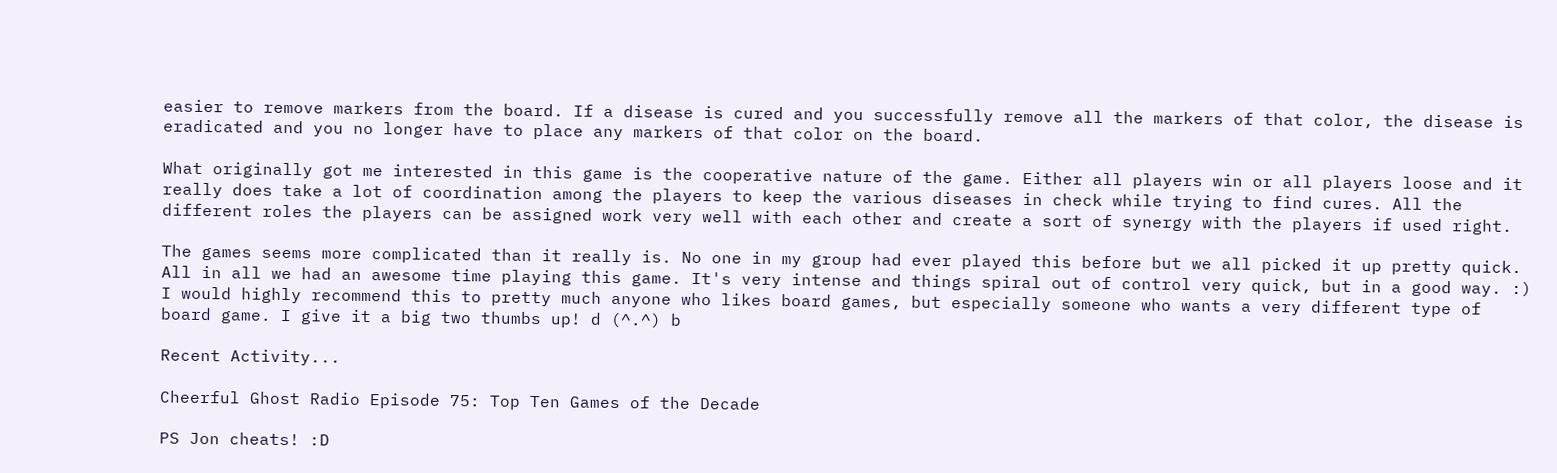easier to remove markers from the board. If a disease is cured and you successfully remove all the markers of that color, the disease is eradicated and you no longer have to place any markers of that color on the board.

What originally got me interested in this game is the cooperative nature of the game. Either all players win or all players loose and it really does take a lot of coordination among the players to keep the various diseases in check while trying to find cures. All the different roles the players can be assigned work very well with each other and create a sort of synergy with the players if used right.

The games seems more complicated than it really is. No one in my group had ever played this before but we all picked it up pretty quick. All in all we had an awesome time playing this game. It's very intense and things spiral out of control very quick, but in a good way. :) I would highly recommend this to pretty much anyone who likes board games, but especially someone who wants a very different type of board game. I give it a big two thumbs up! d (^.^) b

Recent Activity...

Cheerful Ghost Radio Episode 75: Top Ten Games of the Decade

PS Jon cheats! :D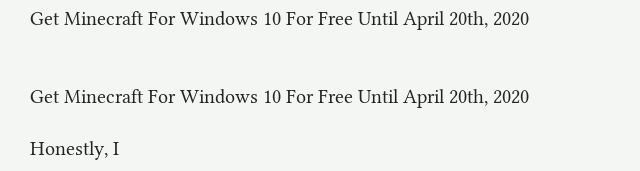Get Minecraft For Windows 10 For Free Until April 20th, 2020


Get Minecraft For Windows 10 For Free Until April 20th, 2020

Honestly, I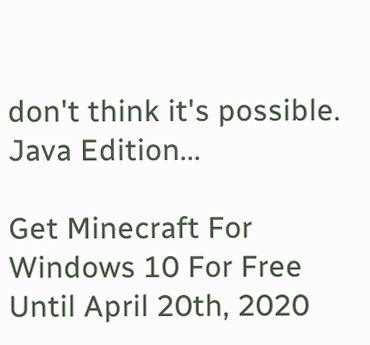don't think it's possible. Java Edition...

Get Minecraft For Windows 10 For Free Until April 20th, 2020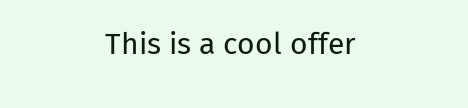This is a cool offer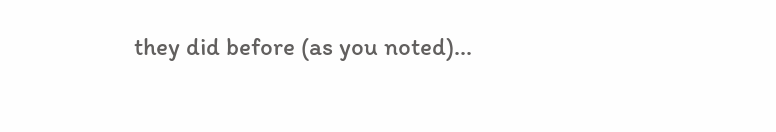they did before (as you noted)...